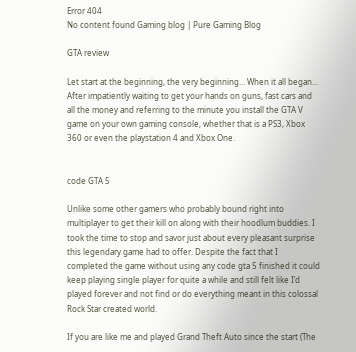Error 404
No content found Gaming blog | Pure Gaming Blog

GTA review

Let start at the beginning, the very beginning… When it all began… After impatiently waiting to get your hands on guns, fast cars and all the money and referring to the minute you install the GTA V game on your own gaming console, whether that is a PS3, Xbox 360 or even the playstation 4 and Xbox One.


code GTA 5

Unlike some other gamers who probably bound right into multiplayer to get their kill on along with their hoodlum buddies. I took the time to stop and savor just about every pleasant surprise this legendary game had to offer. Despite the fact that I completed the game without using any code gta 5 finished it could keep playing single player for quite a while and still felt like I’d played forever and not find or do everything meant in this colossal Rock Star created world.

If you are like me and played Grand Theft Auto since the start (The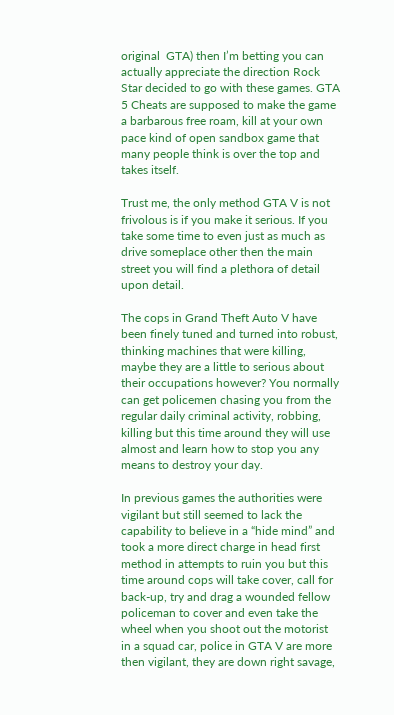original  GTA) then I’m betting you can actually appreciate the direction Rock Star decided to go with these games. GTA 5 Cheats are supposed to make the game a barbarous free roam, kill at your own pace kind of open sandbox game that many people think is over the top and takes itself.

Trust me, the only method GTA V is not frivolous is if you make it serious. If you take some time to even just as much as drive someplace other then the main street you will find a plethora of detail upon detail.

The cops in Grand Theft Auto V have been finely tuned and turned into robust, thinking machines that were killing, maybe they are a little to serious about their occupations however? You normally can get policemen chasing you from the regular daily criminal activity, robbing, killing but this time around they will use almost and learn how to stop you any means to destroy your day.

In previous games the authorities were vigilant but still seemed to lack the capability to believe in a “hide mind” and took a more direct charge in head first method in attempts to ruin you but this time around cops will take cover, call for back-up, try and drag a wounded fellow policeman to cover and even take the wheel when you shoot out the motorist in a squad car, police in GTA V are more then vigilant, they are down right savage,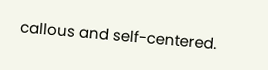callous and self-centered.